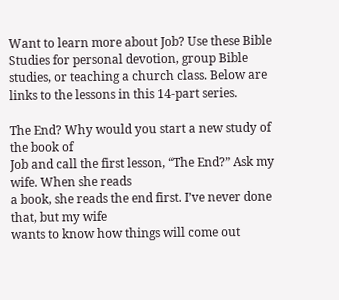Want to learn more about Job? Use these Bible Studies for personal devotion, group Bible studies, or teaching a church class. Below are links to the lessons in this 14-part series.

The End? Why would you start a new study of the book of
Job and call the first lesson, “The End?” Ask my wife. When she reads
a book, she reads the end first. I’ve never done that, but my wife
wants to know how things will come out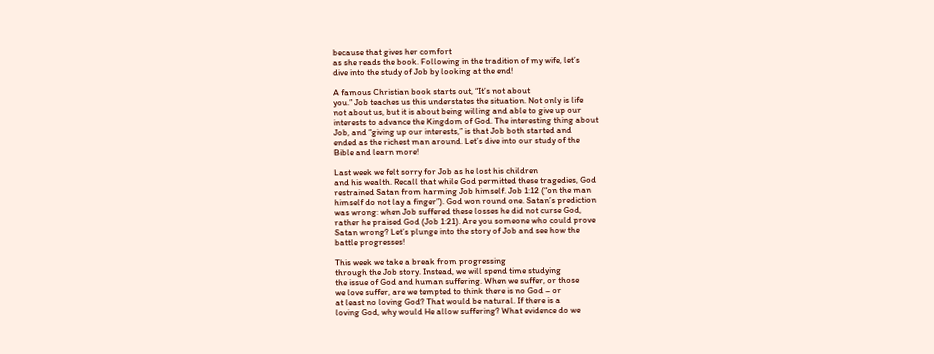because that gives her comfort
as she reads the book. Following in the tradition of my wife, let’s
dive into the study of Job by looking at the end!

A famous Christian book starts out, “It’s not about
you.” Job teaches us this understates the situation. Not only is life
not about us, but it is about being willing and able to give up our
interests to advance the Kingdom of God. The interesting thing about
Job, and “giving up our interests,” is that Job both started and
ended as the richest man around. Let’s dive into our study of the
Bible and learn more!

Last week we felt sorry for Job as he lost his children
and his wealth. Recall that while God permitted these tragedies, God
restrained Satan from harming Job himself. Job 1:12 (“on the man
himself do not lay a finger”). God won round one. Satan’s prediction
was wrong: when Job suffered these losses he did not curse God,
rather he praised God (Job 1:21). Are you someone who could prove
Satan wrong? Let’s plunge into the story of Job and see how the
battle progresses!

This week we take a break from progressing
through the Job story. Instead, we will spend time studying
the issue of God and human suffering. When we suffer, or those
we love suffer, are we tempted to think there is no God – or
at least no loving God? That would be natural. If there is a
loving God, why would He allow suffering? What evidence do we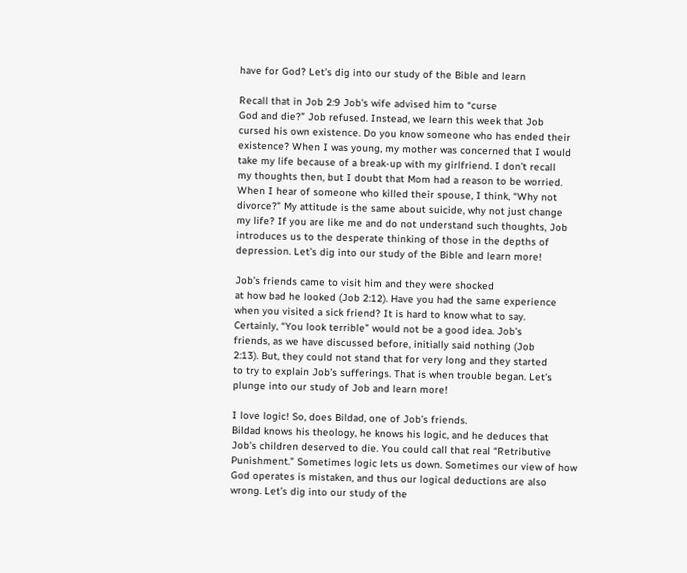have for God? Let’s dig into our study of the Bible and learn

Recall that in Job 2:9 Job’s wife advised him to “curse
God and die?” Job refused. Instead, we learn this week that Job
cursed his own existence. Do you know someone who has ended their
existence? When I was young, my mother was concerned that I would
take my life because of a break-up with my girlfriend. I don’t recall
my thoughts then, but I doubt that Mom had a reason to be worried.
When I hear of someone who killed their spouse, I think, “Why not
divorce?” My attitude is the same about suicide, why not just change
my life? If you are like me and do not understand such thoughts, Job
introduces us to the desperate thinking of those in the depths of
depression. Let’s dig into our study of the Bible and learn more!

Job’s friends came to visit him and they were shocked
at how bad he looked (Job 2:12). Have you had the same experience
when you visited a sick friend? It is hard to know what to say.
Certainly, “You look terrible” would not be a good idea. Job’s
friends, as we have discussed before, initially said nothing (Job
2:13). But, they could not stand that for very long and they started
to try to explain Job’s sufferings. That is when trouble began. Let’s
plunge into our study of Job and learn more!

I love logic! So, does Bildad, one of Job’s friends.
Bildad knows his theology, he knows his logic, and he deduces that
Job’s children deserved to die. You could call that real “Retributive
Punishment.” Sometimes logic lets us down. Sometimes our view of how
God operates is mistaken, and thus our logical deductions are also
wrong. Let’s dig into our study of the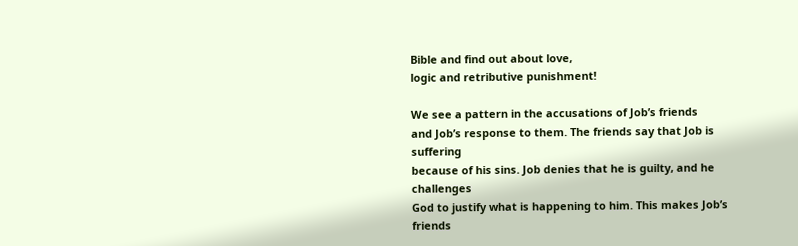Bible and find out about love,
logic and retributive punishment!

We see a pattern in the accusations of Job’s friends
and Job’s response to them. The friends say that Job is suffering
because of his sins. Job denies that he is guilty, and he challenges
God to justify what is happening to him. This makes Job’s friends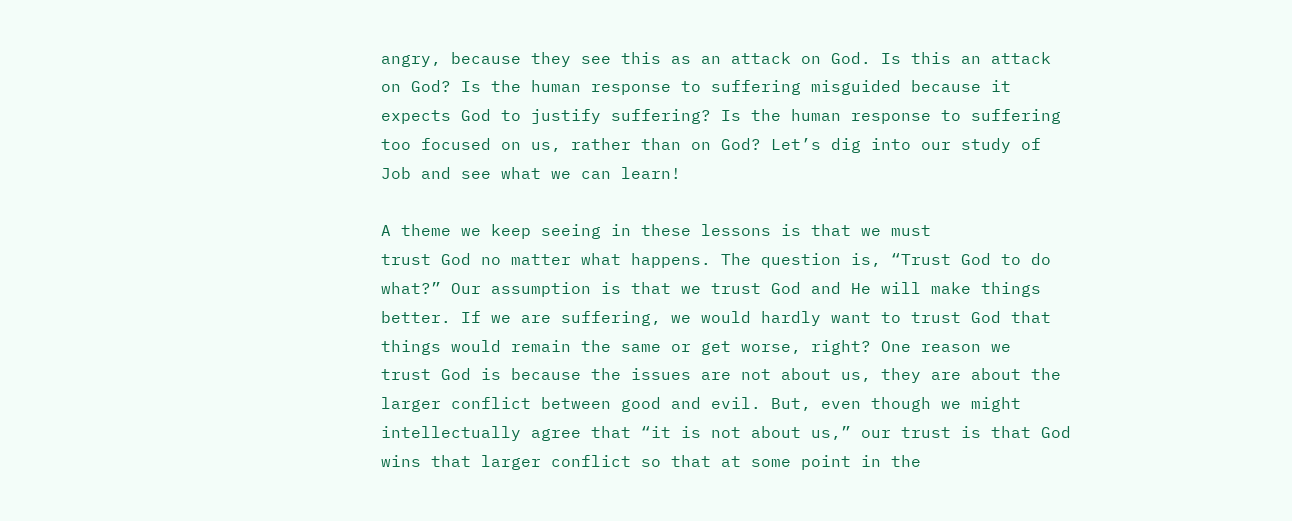angry, because they see this as an attack on God. Is this an attack
on God? Is the human response to suffering misguided because it
expects God to justify suffering? Is the human response to suffering
too focused on us, rather than on God? Let’s dig into our study of
Job and see what we can learn!

A theme we keep seeing in these lessons is that we must
trust God no matter what happens. The question is, “Trust God to do
what?” Our assumption is that we trust God and He will make things
better. If we are suffering, we would hardly want to trust God that
things would remain the same or get worse, right? One reason we
trust God is because the issues are not about us, they are about the
larger conflict between good and evil. But, even though we might
intellectually agree that “it is not about us,” our trust is that God
wins that larger conflict so that at some point in the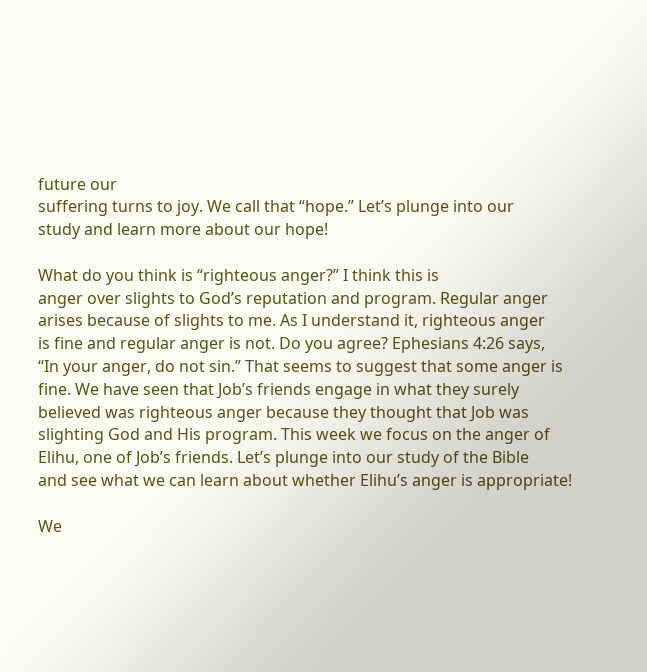future our
suffering turns to joy. We call that “hope.” Let’s plunge into our
study and learn more about our hope!

What do you think is “righteous anger?” I think this is
anger over slights to God’s reputation and program. Regular anger
arises because of slights to me. As I understand it, righteous anger
is fine and regular anger is not. Do you agree? Ephesians 4:26 says,
“In your anger, do not sin.” That seems to suggest that some anger is
fine. We have seen that Job’s friends engage in what they surely
believed was righteous anger because they thought that Job was
slighting God and His program. This week we focus on the anger of
Elihu, one of Job’s friends. Let’s plunge into our study of the Bible
and see what we can learn about whether Elihu’s anger is appropriate!

We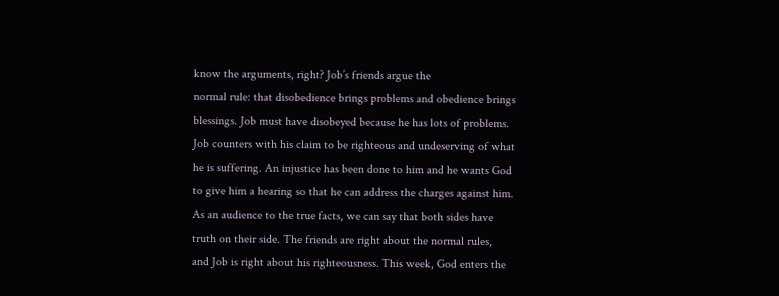know the arguments, right? Job’s friends argue the
normal rule: that disobedience brings problems and obedience brings
blessings. Job must have disobeyed because he has lots of problems.
Job counters with his claim to be righteous and undeserving of what
he is suffering. An injustice has been done to him and he wants God
to give him a hearing so that he can address the charges against him.
As an audience to the true facts, we can say that both sides have
truth on their side. The friends are right about the normal rules,
and Job is right about his righteousness. This week, God enters the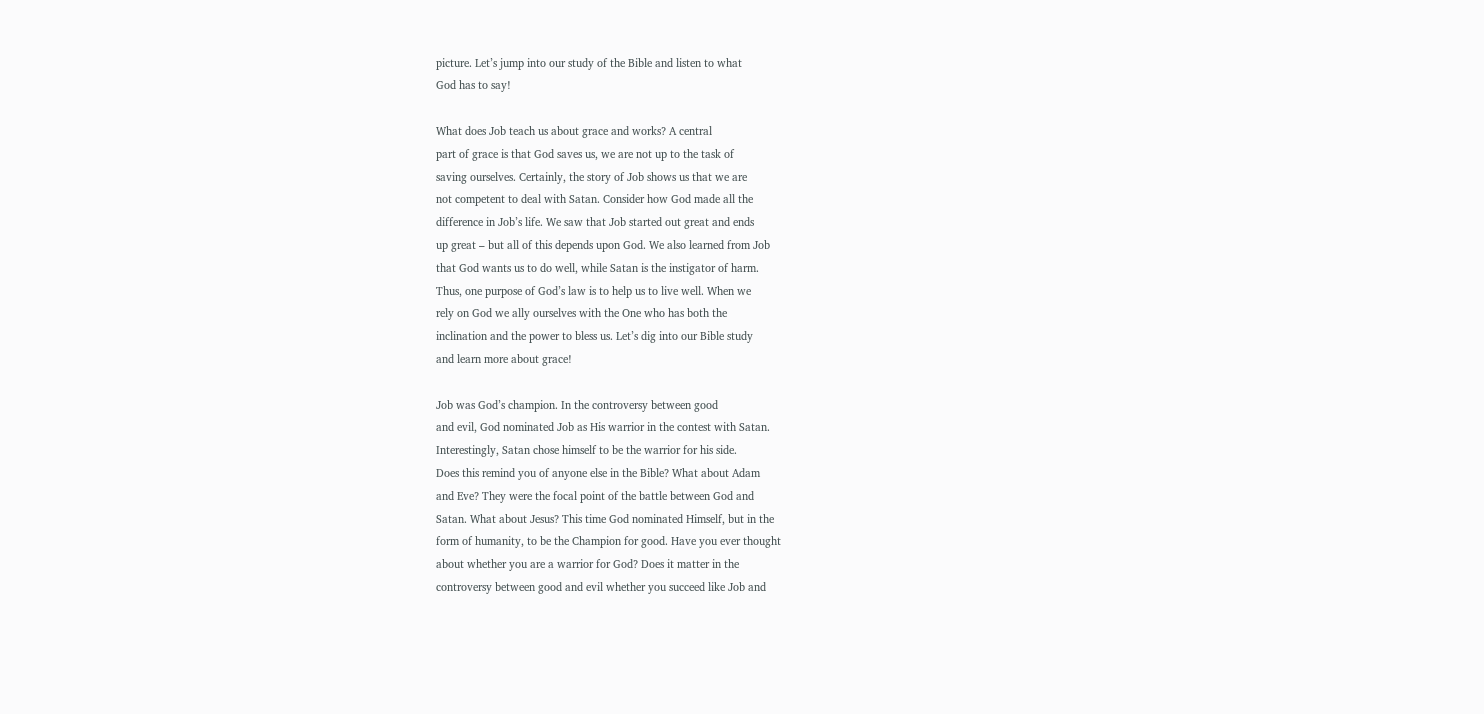picture. Let’s jump into our study of the Bible and listen to what
God has to say!

What does Job teach us about grace and works? A central
part of grace is that God saves us, we are not up to the task of
saving ourselves. Certainly, the story of Job shows us that we are
not competent to deal with Satan. Consider how God made all the
difference in Job’s life. We saw that Job started out great and ends
up great – but all of this depends upon God. We also learned from Job
that God wants us to do well, while Satan is the instigator of harm.
Thus, one purpose of God’s law is to help us to live well. When we
rely on God we ally ourselves with the One who has both the
inclination and the power to bless us. Let’s dig into our Bible study
and learn more about grace!

Job was God’s champion. In the controversy between good
and evil, God nominated Job as His warrior in the contest with Satan.
Interestingly, Satan chose himself to be the warrior for his side.
Does this remind you of anyone else in the Bible? What about Adam
and Eve? They were the focal point of the battle between God and
Satan. What about Jesus? This time God nominated Himself, but in the
form of humanity, to be the Champion for good. Have you ever thought
about whether you are a warrior for God? Does it matter in the
controversy between good and evil whether you succeed like Job and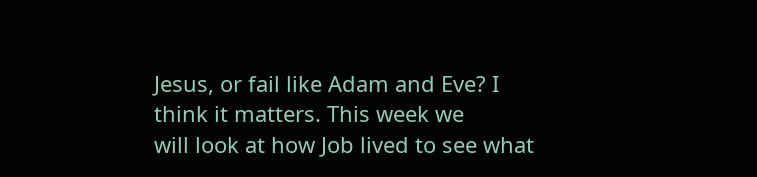Jesus, or fail like Adam and Eve? I think it matters. This week we
will look at how Job lived to see what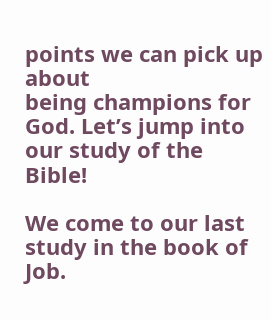points we can pick up about
being champions for God. Let’s jump into our study of the Bible!

We come to our last study in the book of Job.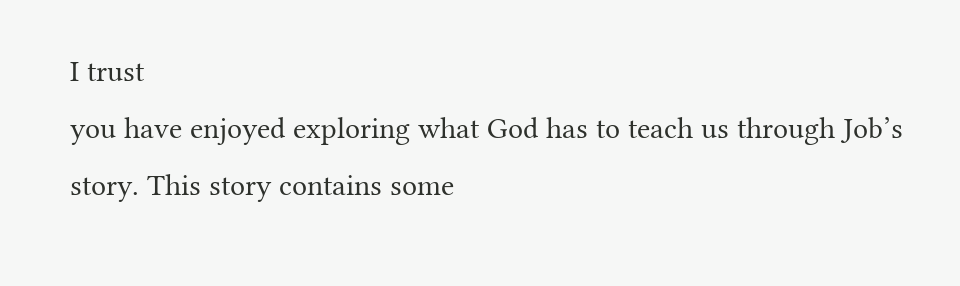I trust
you have enjoyed exploring what God has to teach us through Job’s
story. This story contains some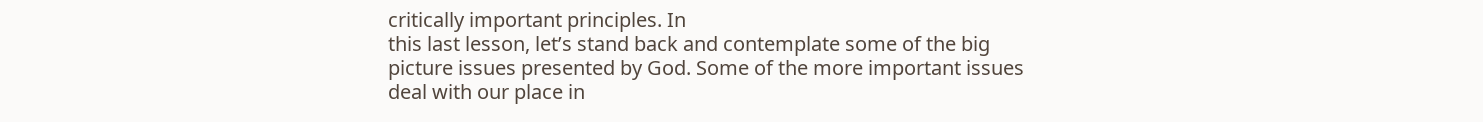critically important principles. In
this last lesson, let’s stand back and contemplate some of the big
picture issues presented by God. Some of the more important issues
deal with our place in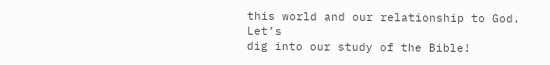this world and our relationship to God. Let’s
dig into our study of the Bible!